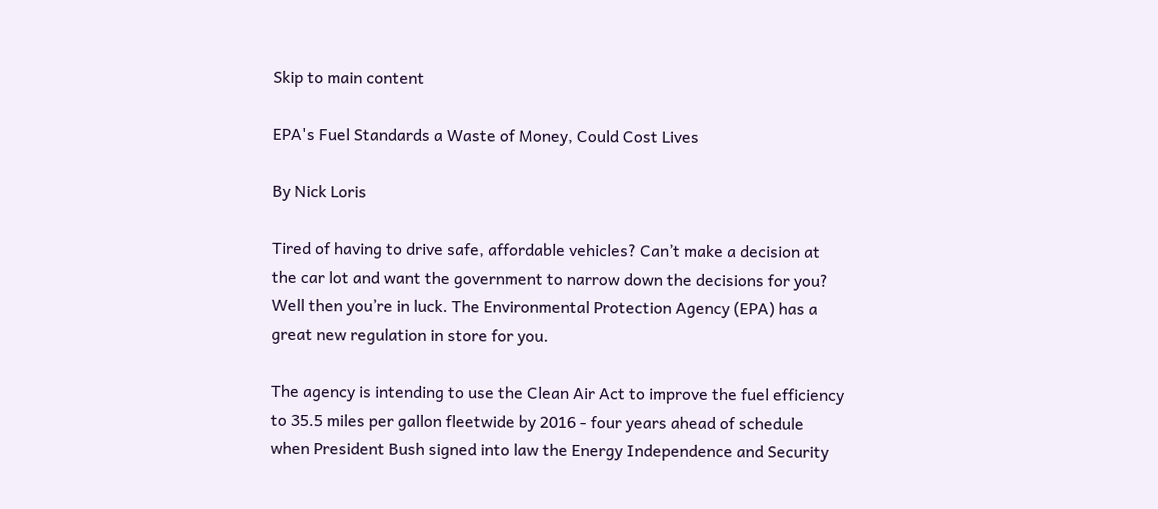Skip to main content

EPA's Fuel Standards a Waste of Money, Could Cost Lives

By Nick Loris

Tired of having to drive safe, affordable vehicles? Can’t make a decision at the car lot and want the government to narrow down the decisions for you? Well then you’re in luck. The Environmental Protection Agency (EPA) has a great new regulation in store for you.

The agency is intending to use the Clean Air Act to improve the fuel efficiency to 35.5 miles per gallon fleetwide by 2016 - four years ahead of schedule when President Bush signed into law the Energy Independence and Security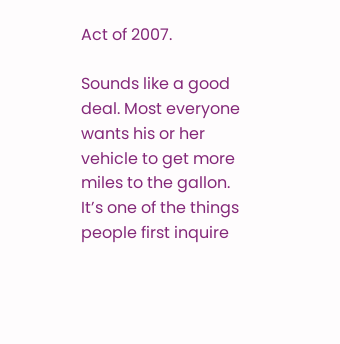Act of 2007.

Sounds like a good deal. Most everyone wants his or her vehicle to get more miles to the gallon. It’s one of the things people first inquire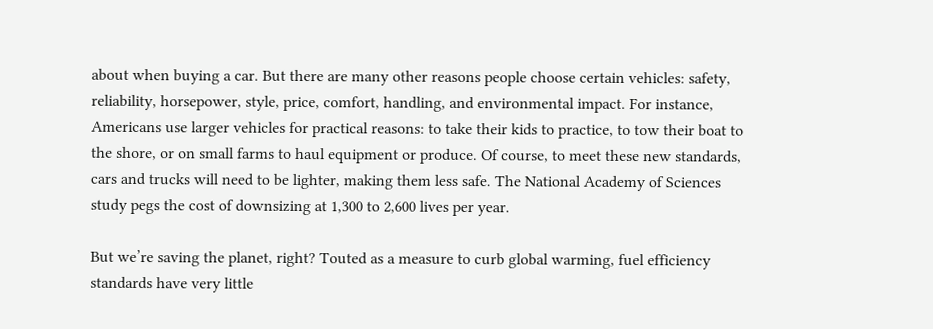about when buying a car. But there are many other reasons people choose certain vehicles: safety, reliability, horsepower, style, price, comfort, handling, and environmental impact. For instance, Americans use larger vehicles for practical reasons: to take their kids to practice, to tow their boat to the shore, or on small farms to haul equipment or produce. Of course, to meet these new standards, cars and trucks will need to be lighter, making them less safe. The National Academy of Sciences study pegs the cost of downsizing at 1,300 to 2,600 lives per year.

But we’re saving the planet, right? Touted as a measure to curb global warming, fuel efficiency standards have very little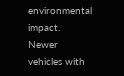environmental impact. Newer vehicles with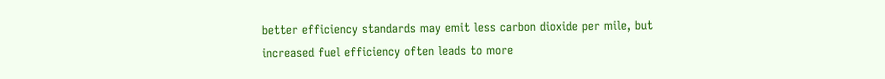better efficiency standards may emit less carbon dioxide per mile, but increased fuel efficiency often leads to more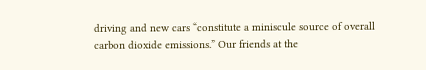driving and new cars “constitute a miniscule source of overall carbon dioxide emissions.” Our friends at the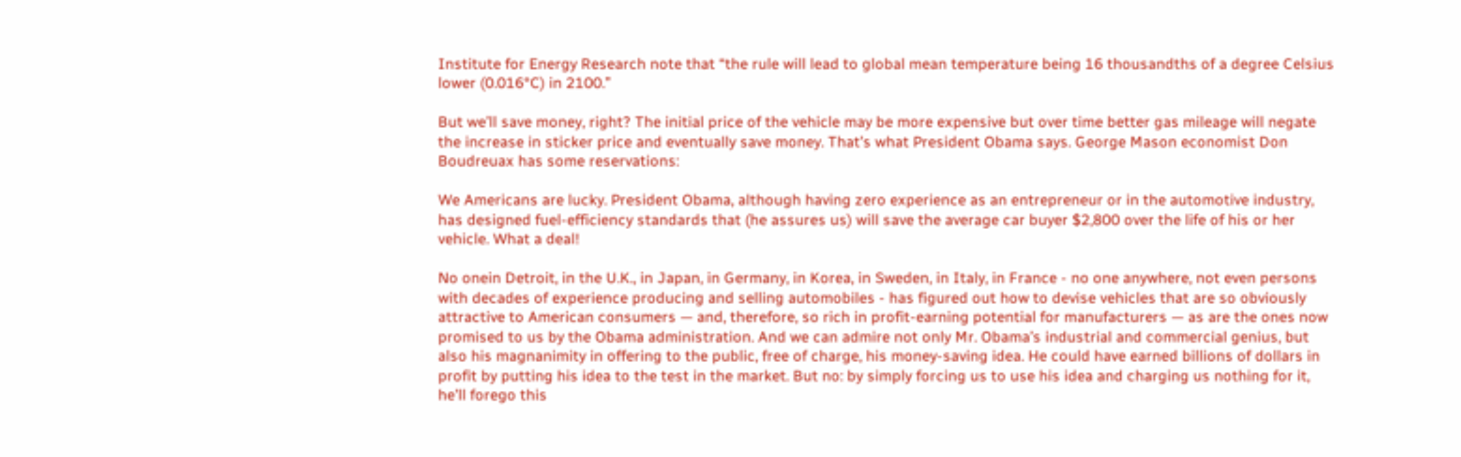Institute for Energy Research note that “the rule will lead to global mean temperature being 16 thousandths of a degree Celsius lower (0.016°C) in 2100.”

But we’ll save money, right? The initial price of the vehicle may be more expensive but over time better gas mileage will negate the increase in sticker price and eventually save money. That’s what President Obama says. George Mason economist Don Boudreuax has some reservations:

We Americans are lucky. President Obama, although having zero experience as an entrepreneur or in the automotive industry, has designed fuel-efficiency standards that (he assures us) will save the average car buyer $2,800 over the life of his or her vehicle. What a deal!

No onein Detroit, in the U.K., in Japan, in Germany, in Korea, in Sweden, in Italy, in France - no one anywhere, not even persons with decades of experience producing and selling automobiles - has figured out how to devise vehicles that are so obviously attractive to American consumers — and, therefore, so rich in profit-earning potential for manufacturers — as are the ones now promised to us by the Obama administration. And we can admire not only Mr. Obama’s industrial and commercial genius, but also his magnanimity in offering to the public, free of charge, his money-saving idea. He could have earned billions of dollars in profit by putting his idea to the test in the market. But no: by simply forcing us to use his idea and charging us nothing for it, he’ll forego this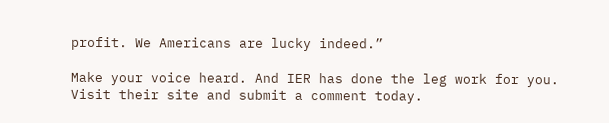profit. We Americans are lucky indeed.”

Make your voice heard. And IER has done the leg work for you. Visit their site and submit a comment today.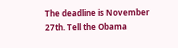The deadline is November 27th. Tell the Obama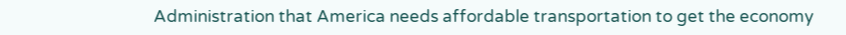Administration that America needs affordable transportation to get the economy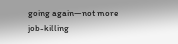going again—not more job-killing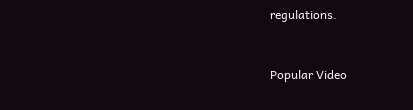regulations.


Popular Video